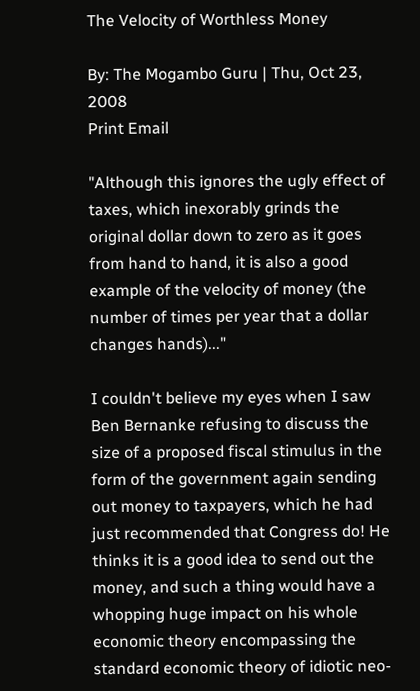The Velocity of Worthless Money

By: The Mogambo Guru | Thu, Oct 23, 2008
Print Email

"Although this ignores the ugly effect of taxes, which inexorably grinds the original dollar down to zero as it goes from hand to hand, it is also a good example of the velocity of money (the number of times per year that a dollar changes hands)..."

I couldn't believe my eyes when I saw Ben Bernanke refusing to discuss the size of a proposed fiscal stimulus in the form of the government again sending out money to taxpayers, which he had just recommended that Congress do! He thinks it is a good idea to send out the money, and such a thing would have a whopping huge impact on his whole economic theory encompassing the standard economic theory of idiotic neo-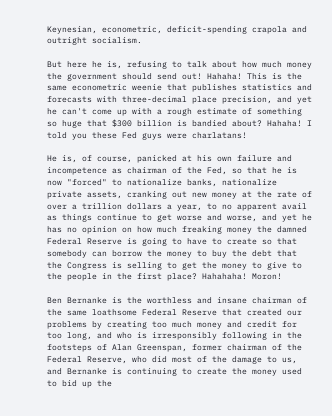Keynesian, econometric, deficit-spending crapola and outright socialism.

But here he is, refusing to talk about how much money the government should send out! Hahaha! This is the same econometric weenie that publishes statistics and forecasts with three-decimal place precision, and yet he can't come up with a rough estimate of something so huge that $300 billion is bandied about? Hahaha! I told you these Fed guys were charlatans!

He is, of course, panicked at his own failure and incompetence as chairman of the Fed, so that he is now "forced" to nationalize banks, nationalize private assets, cranking out new money at the rate of over a trillion dollars a year, to no apparent avail as things continue to get worse and worse, and yet he has no opinion on how much freaking money the damned Federal Reserve is going to have to create so that somebody can borrow the money to buy the debt that the Congress is selling to get the money to give to the people in the first place? Hahahaha! Moron!

Ben Bernanke is the worthless and insane chairman of the same loathsome Federal Reserve that created our problems by creating too much money and credit for too long, and who is irresponsibly following in the footsteps of Alan Greenspan, former chairman of the Federal Reserve, who did most of the damage to us, and Bernanke is continuing to create the money used to bid up the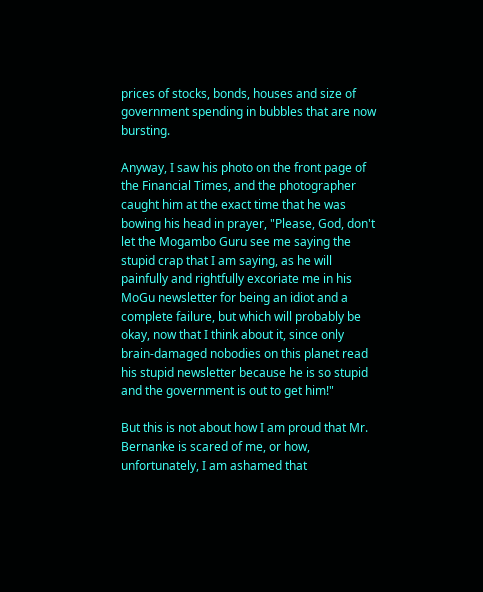prices of stocks, bonds, houses and size of government spending in bubbles that are now bursting.

Anyway, I saw his photo on the front page of the Financial Times, and the photographer caught him at the exact time that he was bowing his head in prayer, "Please, God, don't let the Mogambo Guru see me saying the stupid crap that I am saying, as he will painfully and rightfully excoriate me in his MoGu newsletter for being an idiot and a complete failure, but which will probably be okay, now that I think about it, since only brain-damaged nobodies on this planet read his stupid newsletter because he is so stupid and the government is out to get him!"

But this is not about how I am proud that Mr. Bernanke is scared of me, or how, unfortunately, I am ashamed that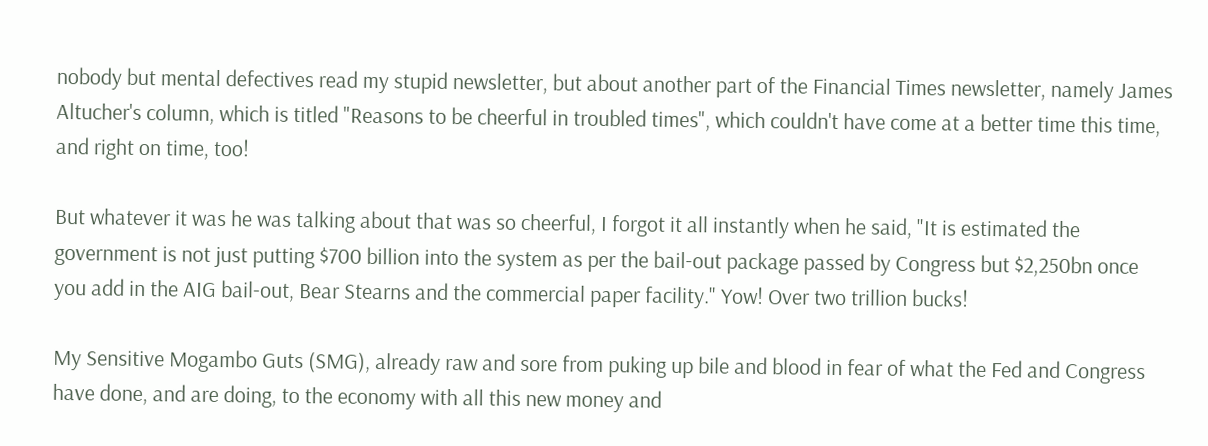nobody but mental defectives read my stupid newsletter, but about another part of the Financial Times newsletter, namely James Altucher's column, which is titled "Reasons to be cheerful in troubled times", which couldn't have come at a better time this time, and right on time, too!

But whatever it was he was talking about that was so cheerful, I forgot it all instantly when he said, "It is estimated the government is not just putting $700 billion into the system as per the bail-out package passed by Congress but $2,250bn once you add in the AIG bail-out, Bear Stearns and the commercial paper facility." Yow! Over two trillion bucks!

My Sensitive Mogambo Guts (SMG), already raw and sore from puking up bile and blood in fear of what the Fed and Congress have done, and are doing, to the economy with all this new money and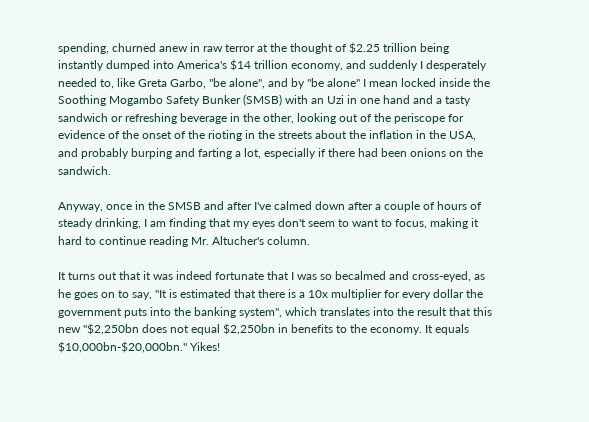spending, churned anew in raw terror at the thought of $2.25 trillion being instantly dumped into America's $14 trillion economy, and suddenly I desperately needed to, like Greta Garbo, "be alone", and by "be alone" I mean locked inside the Soothing Mogambo Safety Bunker (SMSB) with an Uzi in one hand and a tasty sandwich or refreshing beverage in the other, looking out of the periscope for evidence of the onset of the rioting in the streets about the inflation in the USA, and probably burping and farting a lot, especially if there had been onions on the sandwich.

Anyway, once in the SMSB and after I've calmed down after a couple of hours of steady drinking, I am finding that my eyes don't seem to want to focus, making it hard to continue reading Mr. Altucher's column.

It turns out that it was indeed fortunate that I was so becalmed and cross-eyed, as he goes on to say, "It is estimated that there is a 10x multiplier for every dollar the government puts into the banking system", which translates into the result that this new "$2,250bn does not equal $2,250bn in benefits to the economy. It equals $10,000bn-$20,000bn." Yikes!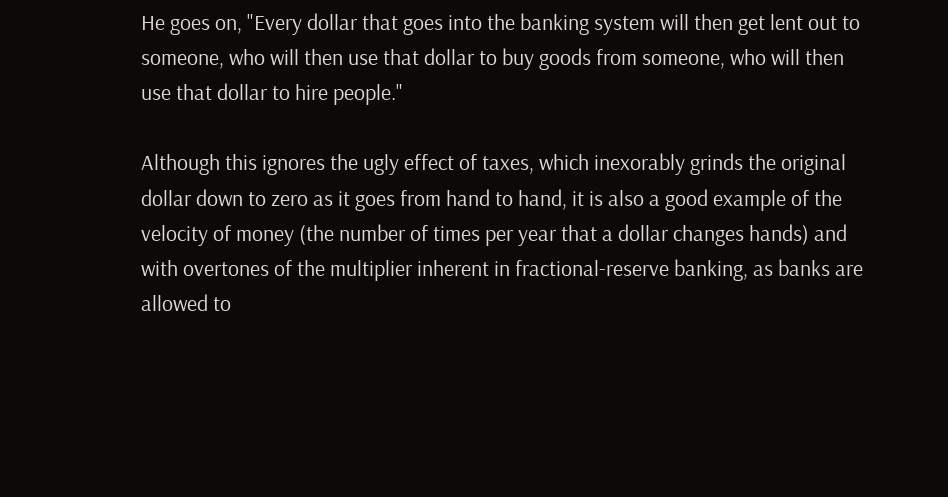He goes on, "Every dollar that goes into the banking system will then get lent out to someone, who will then use that dollar to buy goods from someone, who will then use that dollar to hire people."

Although this ignores the ugly effect of taxes, which inexorably grinds the original dollar down to zero as it goes from hand to hand, it is also a good example of the velocity of money (the number of times per year that a dollar changes hands) and with overtones of the multiplier inherent in fractional-reserve banking, as banks are allowed to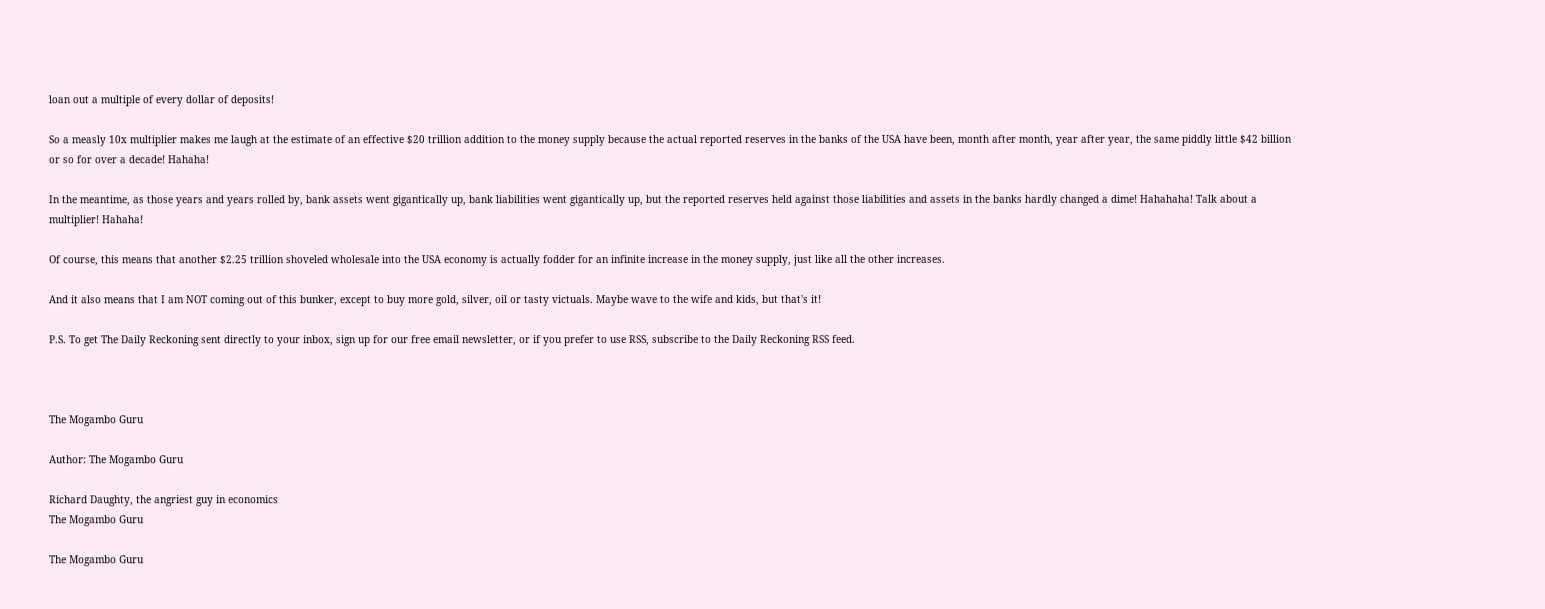loan out a multiple of every dollar of deposits!

So a measly 10x multiplier makes me laugh at the estimate of an effective $20 trillion addition to the money supply because the actual reported reserves in the banks of the USA have been, month after month, year after year, the same piddly little $42 billion or so for over a decade! Hahaha!

In the meantime, as those years and years rolled by, bank assets went gigantically up, bank liabilities went gigantically up, but the reported reserves held against those liabilities and assets in the banks hardly changed a dime! Hahahaha! Talk about a multiplier! Hahaha!

Of course, this means that another $2.25 trillion shoveled wholesale into the USA economy is actually fodder for an infinite increase in the money supply, just like all the other increases.

And it also means that I am NOT coming out of this bunker, except to buy more gold, silver, oil or tasty victuals. Maybe wave to the wife and kids, but that's it!

P.S. To get The Daily Reckoning sent directly to your inbox, sign up for our free email newsletter, or if you prefer to use RSS, subscribe to the Daily Reckoning RSS feed.



The Mogambo Guru

Author: The Mogambo Guru

Richard Daughty, the angriest guy in economics
The Mogambo Guru

The Mogambo Guru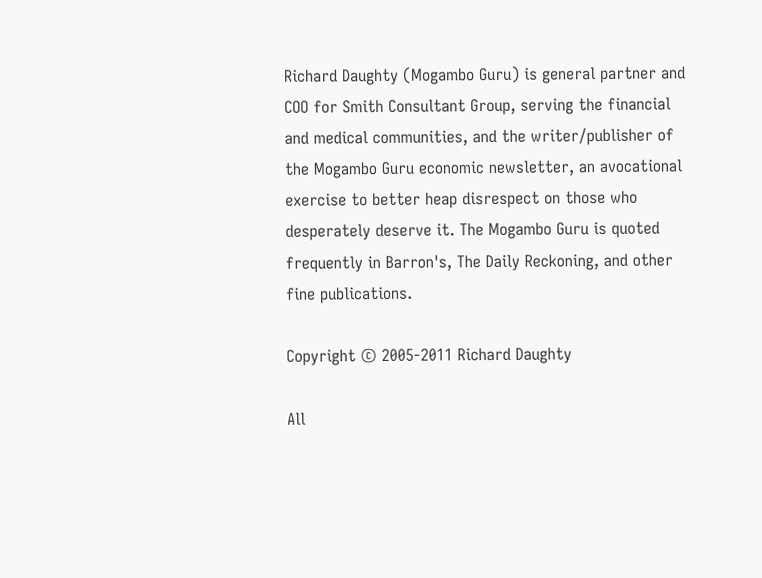Richard Daughty (Mogambo Guru) is general partner and COO for Smith Consultant Group, serving the financial and medical communities, and the writer/publisher of the Mogambo Guru economic newsletter, an avocational exercise to better heap disrespect on those who desperately deserve it. The Mogambo Guru is quoted frequently in Barron's, The Daily Reckoning, and other fine publications.

Copyright © 2005-2011 Richard Daughty

All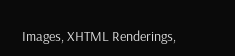Images, XHTML Renderings,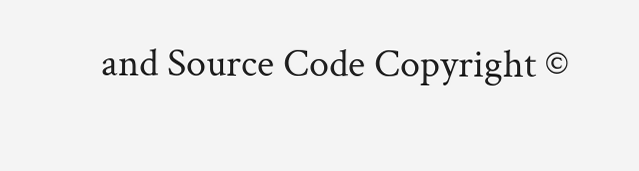and Source Code Copyright ©